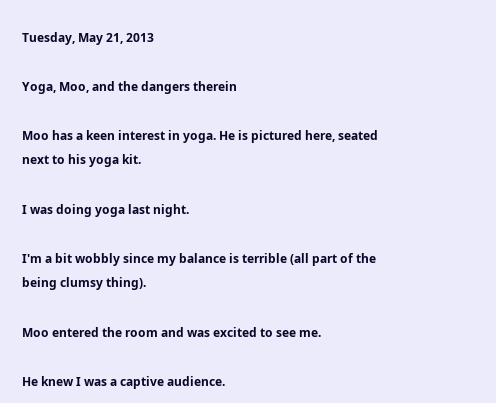Tuesday, May 21, 2013

Yoga, Moo, and the dangers therein

Moo has a keen interest in yoga. He is pictured here, seated next to his yoga kit.

I was doing yoga last night.

I'm a bit wobbly since my balance is terrible (all part of the being clumsy thing).

Moo entered the room and was excited to see me.

He knew I was a captive audience.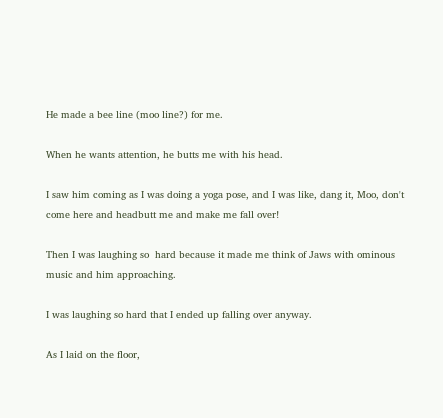He made a bee line (moo line?) for me.

When he wants attention, he butts me with his head.

I saw him coming as I was doing a yoga pose, and I was like, dang it, Moo, don't come here and headbutt me and make me fall over!

Then I was laughing so  hard because it made me think of Jaws with ominous music and him approaching.

I was laughing so hard that I ended up falling over anyway.

As I laid on the floor,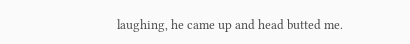laughing, he came up and head butted me.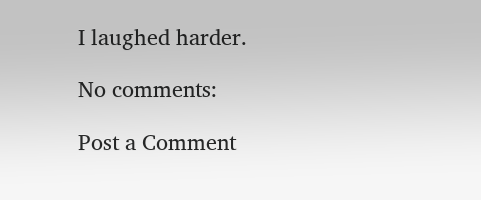I laughed harder.

No comments:

Post a Comment